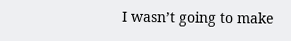I wasn’t going to make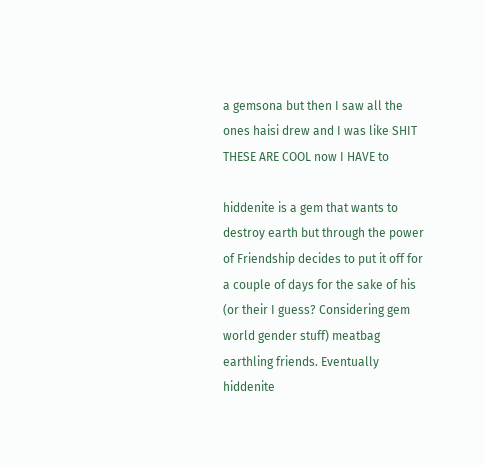a gemsona but then I saw all the ones haisi drew and I was like SHIT THESE ARE COOL now I HAVE to

hiddenite is a gem that wants to destroy earth but through the power of Friendship decides to put it off for a couple of days for the sake of his (or their I guess? Considering gem world gender stuff) meatbag earthling friends. Eventually hiddenite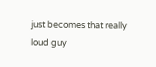just becomes that really loud guy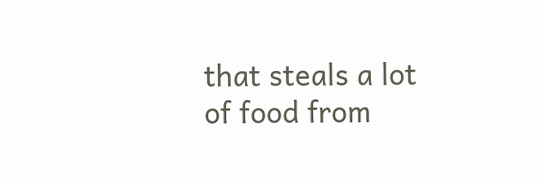that steals a lot of food from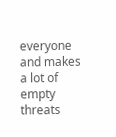everyone and makes a lot of empty threats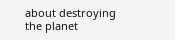about destroying the planet